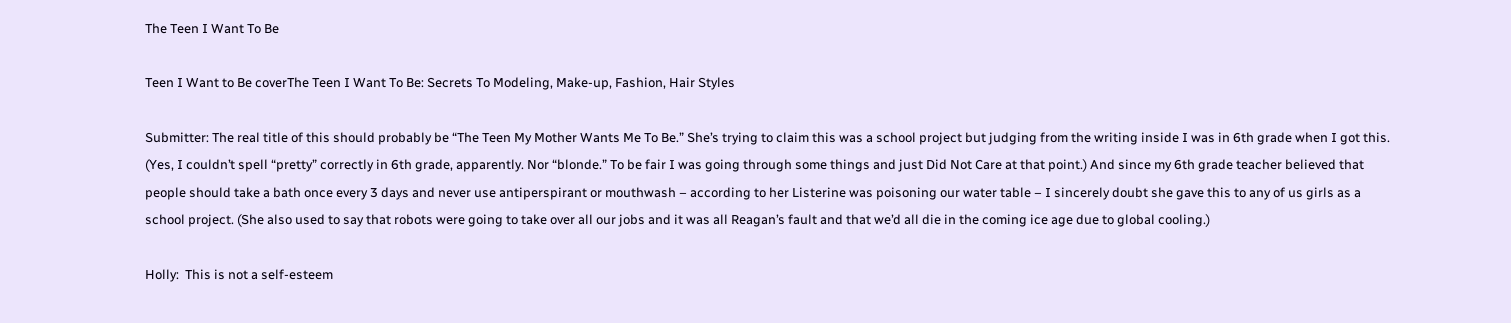The Teen I Want To Be

Teen I Want to Be coverThe Teen I Want To Be: Secrets To Modeling, Make-up, Fashion, Hair Styles

Submitter: The real title of this should probably be “The Teen My Mother Wants Me To Be.” She’s trying to claim this was a school project but judging from the writing inside I was in 6th grade when I got this. (Yes, I couldn’t spell “pretty” correctly in 6th grade, apparently. Nor “blonde.” To be fair I was going through some things and just Did Not Care at that point.) And since my 6th grade teacher believed that people should take a bath once every 3 days and never use antiperspirant or mouthwash – according to her Listerine was poisoning our water table – I sincerely doubt she gave this to any of us girls as a school project. (She also used to say that robots were going to take over all our jobs and it was all Reagan’s fault and that we’d all die in the coming ice age due to global cooling.)

Holly:  This is not a self-esteem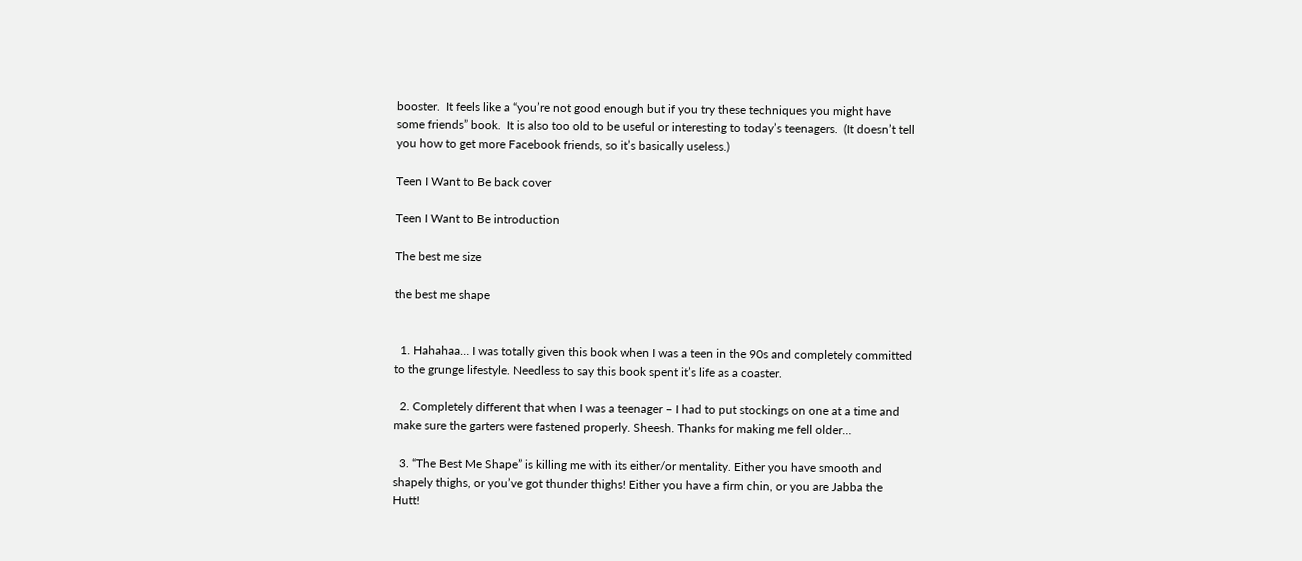booster.  It feels like a “you’re not good enough but if you try these techniques you might have some friends” book.  It is also too old to be useful or interesting to today’s teenagers.  (It doesn’t tell you how to get more Facebook friends, so it’s basically useless.)

Teen I Want to Be back cover

Teen I Want to Be introduction

The best me size

the best me shape


  1. Hahahaa… I was totally given this book when I was a teen in the 90s and completely committed to the grunge lifestyle. Needless to say this book spent it’s life as a coaster.

  2. Completely different that when I was a teenager – I had to put stockings on one at a time and make sure the garters were fastened properly. Sheesh. Thanks for making me fell older…

  3. “The Best Me Shape” is killing me with its either/or mentality. Either you have smooth and shapely thighs, or you’ve got thunder thighs! Either you have a firm chin, or you are Jabba the Hutt!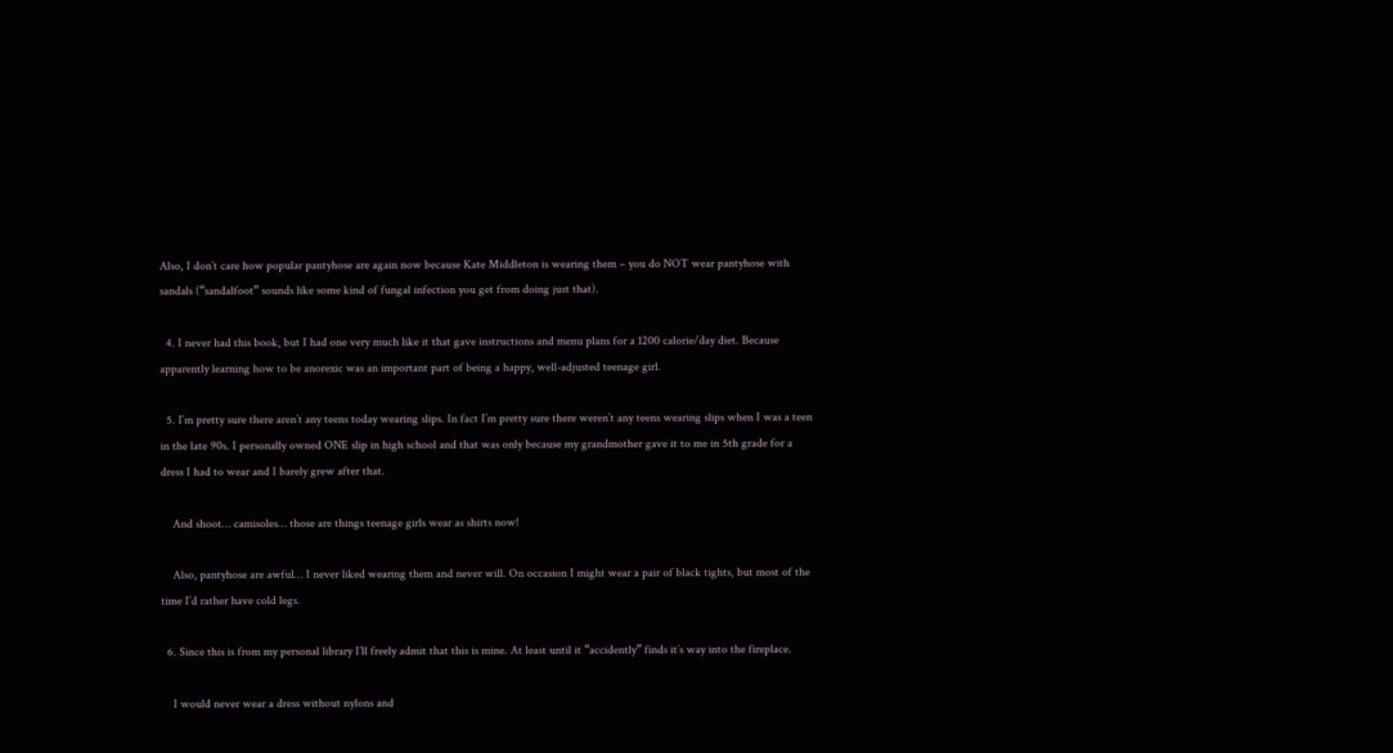Also, I don’t care how popular pantyhose are again now because Kate Middleton is wearing them – you do NOT wear pantyhose with sandals (“sandalfoot” sounds like some kind of fungal infection you get from doing just that).

  4. I never had this book, but I had one very much like it that gave instructions and menu plans for a 1200 calorie/day diet. Because apparently learning how to be anorexic was an important part of being a happy, well-adjusted teenage girl.

  5. I’m pretty sure there aren’t any teens today wearing slips. In fact I’m pretty sure there weren’t any teens wearing slips when I was a teen in the late 90s. I personally owned ONE slip in high school and that was only because my grandmother gave it to me in 5th grade for a dress I had to wear and I barely grew after that.

    And shoot… camisoles… those are things teenage girls wear as shirts now!

    Also, pantyhose are awful… I never liked wearing them and never will. On occasion I might wear a pair of black tights, but most of the time I’d rather have cold legs.

  6. Since this is from my personal library I’ll freely admit that this is mine. At least until it “accidently” finds it’s way into the fireplace.

    I would never wear a dress without nylons and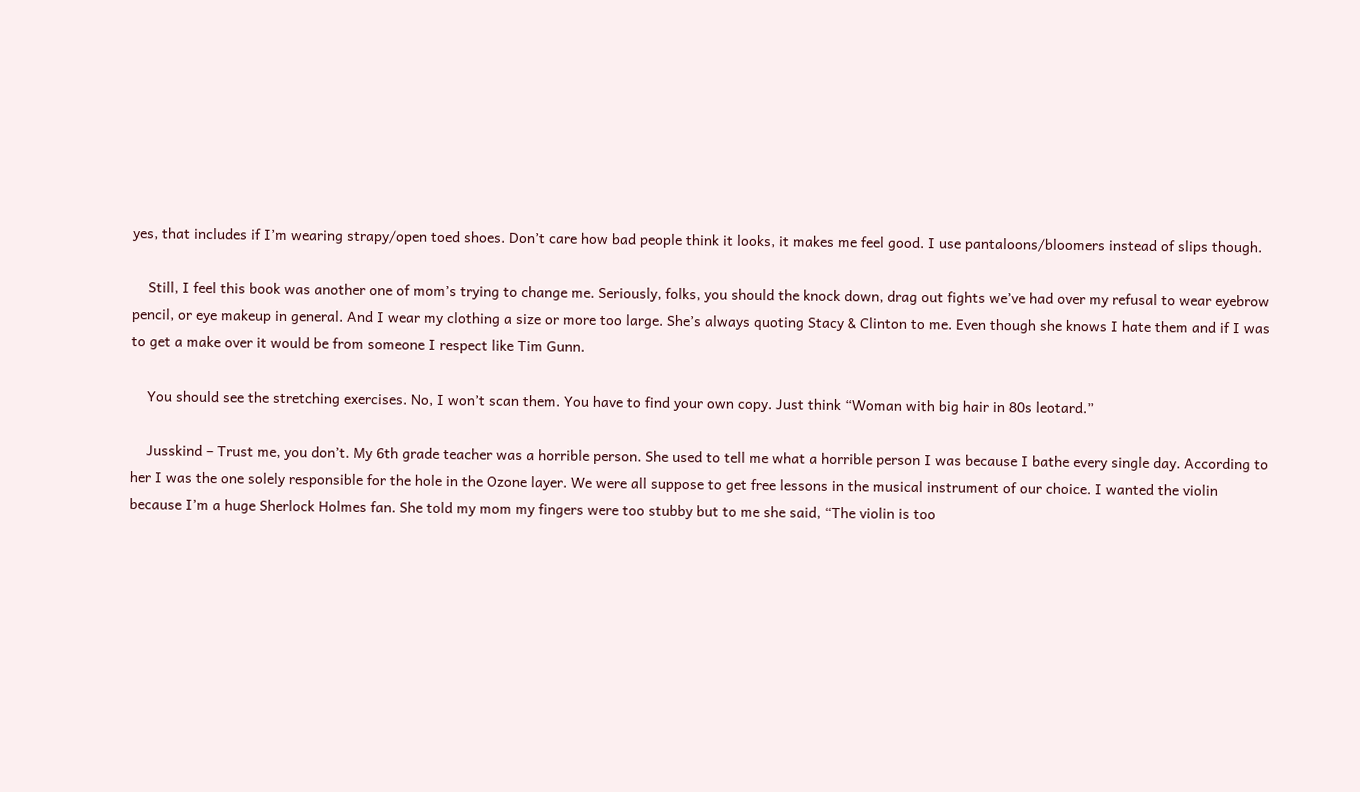yes, that includes if I’m wearing strapy/open toed shoes. Don’t care how bad people think it looks, it makes me feel good. I use pantaloons/bloomers instead of slips though.

    Still, I feel this book was another one of mom’s trying to change me. Seriously, folks, you should the knock down, drag out fights we’ve had over my refusal to wear eyebrow pencil, or eye makeup in general. And I wear my clothing a size or more too large. She’s always quoting Stacy & Clinton to me. Even though she knows I hate them and if I was to get a make over it would be from someone I respect like Tim Gunn.

    You should see the stretching exercises. No, I won’t scan them. You have to find your own copy. Just think “Woman with big hair in 80s leotard.”

    Jusskind – Trust me, you don’t. My 6th grade teacher was a horrible person. She used to tell me what a horrible person I was because I bathe every single day. According to her I was the one solely responsible for the hole in the Ozone layer. We were all suppose to get free lessons in the musical instrument of our choice. I wanted the violin because I’m a huge Sherlock Holmes fan. She told my mom my fingers were too stubby but to me she said, “The violin is too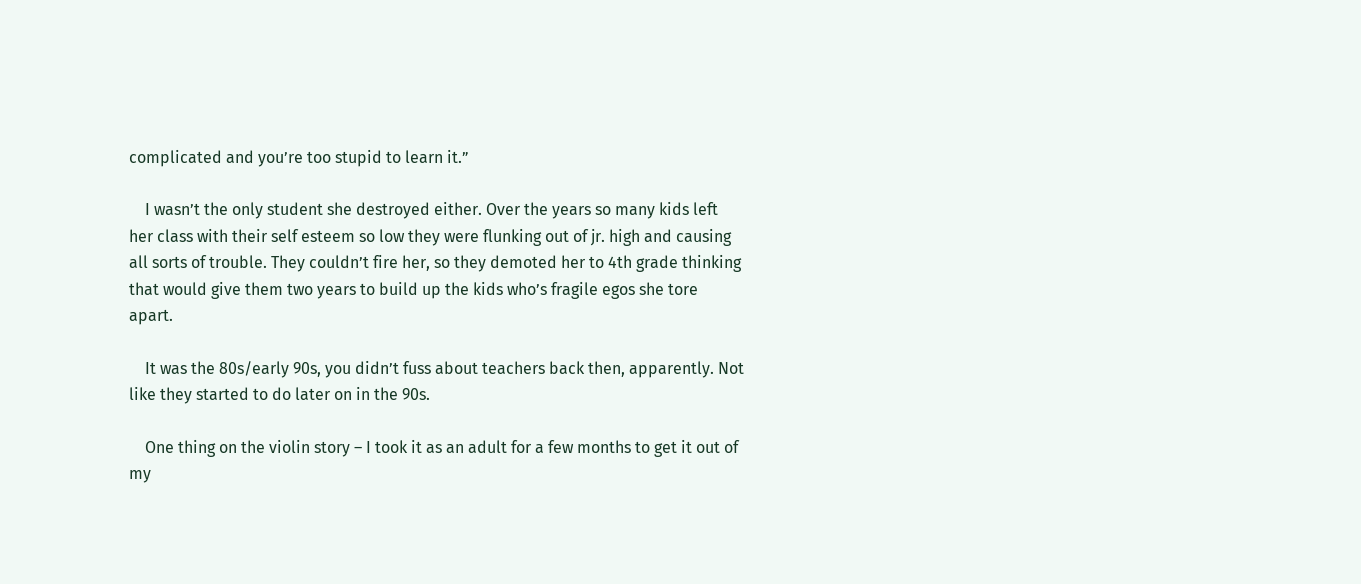complicated and you’re too stupid to learn it.”

    I wasn’t the only student she destroyed either. Over the years so many kids left her class with their self esteem so low they were flunking out of jr. high and causing all sorts of trouble. They couldn’t fire her, so they demoted her to 4th grade thinking that would give them two years to build up the kids who’s fragile egos she tore apart.

    It was the 80s/early 90s, you didn’t fuss about teachers back then, apparently. Not like they started to do later on in the 90s.

    One thing on the violin story – I took it as an adult for a few months to get it out of my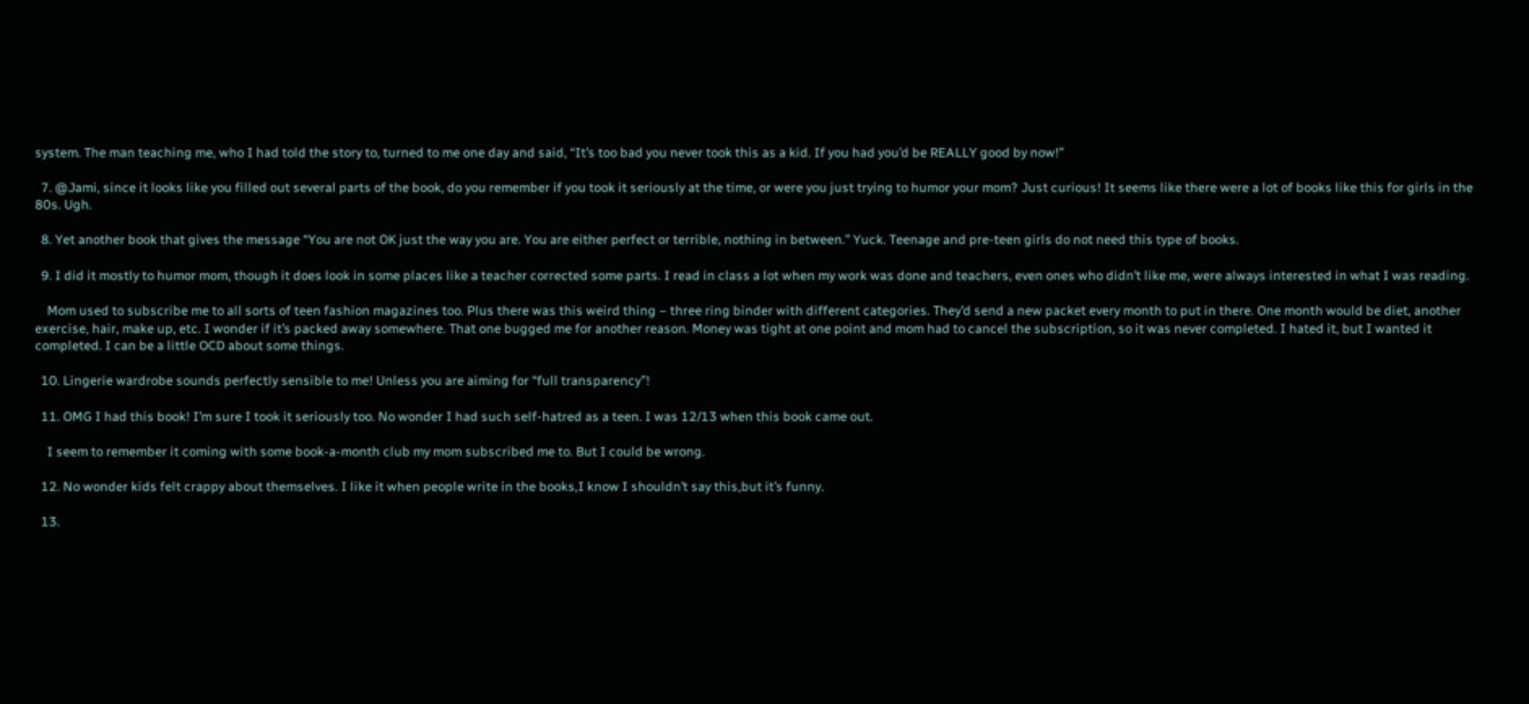system. The man teaching me, who I had told the story to, turned to me one day and said, “It’s too bad you never took this as a kid. If you had you’d be REALLY good by now!”

  7. @Jami, since it looks like you filled out several parts of the book, do you remember if you took it seriously at the time, or were you just trying to humor your mom? Just curious! It seems like there were a lot of books like this for girls in the 80s. Ugh.

  8. Yet another book that gives the message “You are not OK just the way you are. You are either perfect or terrible, nothing in between.” Yuck. Teenage and pre-teen girls do not need this type of books.

  9. I did it mostly to humor mom, though it does look in some places like a teacher corrected some parts. I read in class a lot when my work was done and teachers, even ones who didn’t like me, were always interested in what I was reading.

    Mom used to subscribe me to all sorts of teen fashion magazines too. Plus there was this weird thing – three ring binder with different categories. They’d send a new packet every month to put in there. One month would be diet, another exercise, hair, make up, etc. I wonder if it’s packed away somewhere. That one bugged me for another reason. Money was tight at one point and mom had to cancel the subscription, so it was never completed. I hated it, but I wanted it completed. I can be a little OCD about some things.

  10. Lingerie wardrobe sounds perfectly sensible to me! Unless you are aiming for “full transparency”!

  11. OMG I had this book! I’m sure I took it seriously too. No wonder I had such self-hatred as a teen. I was 12/13 when this book came out.

    I seem to remember it coming with some book-a-month club my mom subscribed me to. But I could be wrong.

  12. No wonder kids felt crappy about themselves. I like it when people write in the books,I know I shouldn’t say this,but it’s funny.

  13.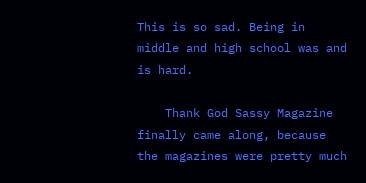This is so sad. Being in middle and high school was and is hard.

    Thank God Sassy Magazine finally came along, because the magazines were pretty much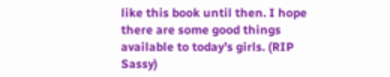like this book until then. I hope there are some good things available to today’s girls. (RIP Sassy)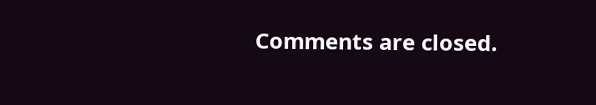Comments are closed.